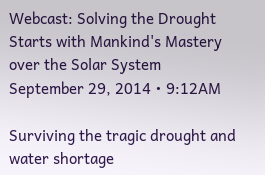Webcast: Solving the Drought Starts with Mankind's Mastery over the Solar System
September 29, 2014 • 9:12AM

Surviving the tragic drought and water shortage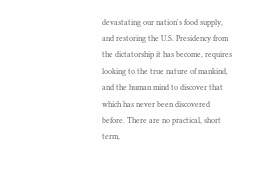devastating our nation's food supply, and restoring the U.S. Presidency from the dictatorship it has become, requires looking to the true nature of mankind, and the human mind to discover that which has never been discovered before. There are no practical, short term,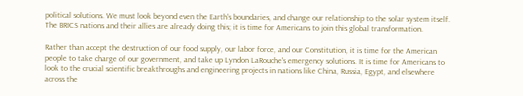political solutions. We must look beyond even the Earth's boundaries, and change our relationship to the solar system itself. The BRICS nations and their allies are already doing this; it is time for Americans to join this global transformation.

Rather than accept the destruction of our food supply, our labor force, and our Constitution, it is time for the American people to take charge of our government, and take up Lyndon LaRouche's emergency solutions. It is time for Americans to look to the crucial scientific breakthroughs and engineering projects in nations like China, Russia, Egypt, and elsewhere across the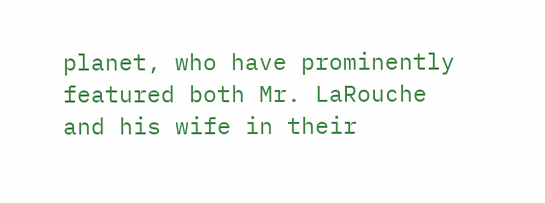planet, who have prominently featured both Mr. LaRouche and his wife in their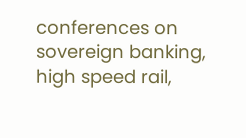conferences on sovereign banking, high speed rail,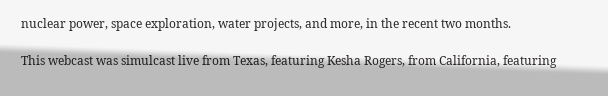nuclear power, space exploration, water projects, and more, in the recent two months.

This webcast was simulcast live from Texas, featuring Kesha Rogers, from California, featuring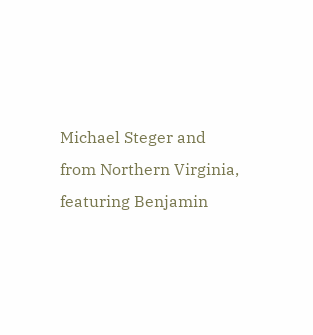Michael Steger and from Northern Virginia, featuring Benjamin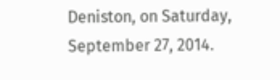Deniston, on Saturday, September 27, 2014.